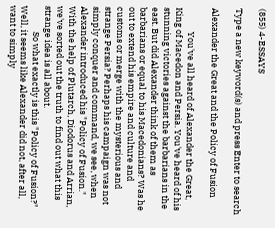(855) 4-ESSAYS

Type a new keyword(s) and press Enter to search

Alexander the Great and the Policy of Fusion

            You've all heard of Alexander the Great, King of Macedon and Persia. You've heard of his stunning victories against the barbarians in the east. But did Alexander think of them as barbarians or equal to his Macedonians? Was he out to extend his empire and culture and customs or merge with the mysterious and strange Persia? Perhaps his campaign was not simply conquer and command, we see, when Alexander introduced his "Policy of Fusion." With the help of Plutarch, Diodorus and Arrian, we've sorted out the truth to find out what this strange idea is all about.
             So what exactly is this "Policy of Fusion?" Well, it seems like Alexander did not, after all, want to simply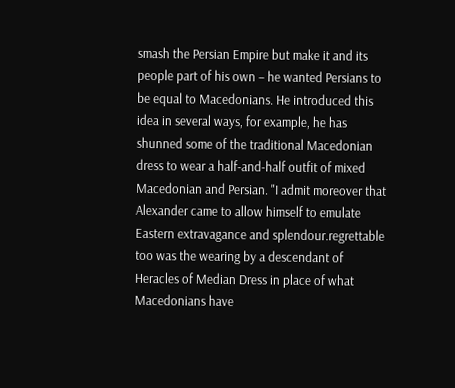smash the Persian Empire but make it and its people part of his own – he wanted Persians to be equal to Macedonians. He introduced this idea in several ways, for example, he has shunned some of the traditional Macedonian dress to wear a half-and-half outfit of mixed Macedonian and Persian. "I admit moreover that Alexander came to allow himself to emulate Eastern extravagance and splendour.regrettable too was the wearing by a descendant of Heracles of Median Dress in place of what Macedonians have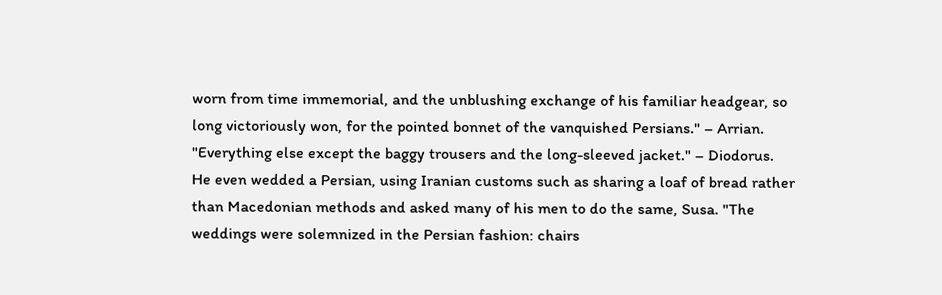worn from time immemorial, and the unblushing exchange of his familiar headgear, so long victoriously won, for the pointed bonnet of the vanquished Persians." – Arrian. "Everything else except the baggy trousers and the long-sleeved jacket." – Diodorus. He even wedded a Persian, using Iranian customs such as sharing a loaf of bread rather than Macedonian methods and asked many of his men to do the same, Susa. "The weddings were solemnized in the Persian fashion: chairs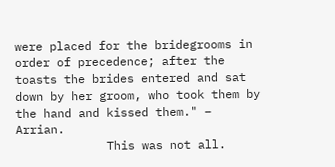were placed for the bridegrooms in order of precedence; after the toasts the brides entered and sat down by her groom, who took them by the hand and kissed them." – Arrian.
             This was not all.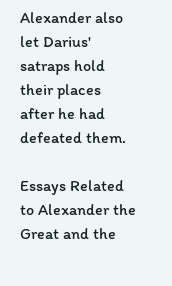Alexander also let Darius' satraps hold their places after he had defeated them.

Essays Related to Alexander the Great and the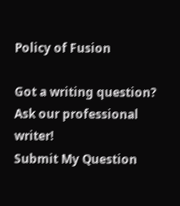Policy of Fusion

Got a writing question? Ask our professional writer!
Submit My Question